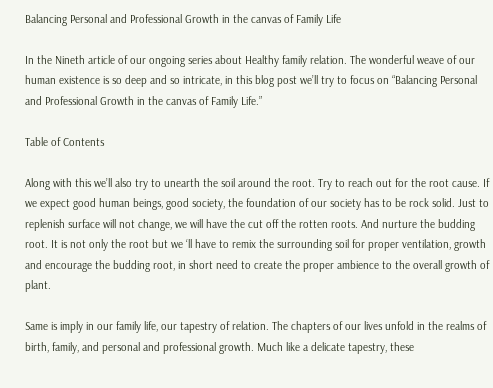Balancing Personal and Professional Growth in the canvas of Family Life

In the Nineth article of our ongoing series about Healthy family relation. The wonderful weave of our human existence is so deep and so intricate, in this blog post we’ll try to focus on “Balancing Personal and Professional Growth in the canvas of Family Life.”

Table of Contents

Along with this we’ll also try to unearth the soil around the root. Try to reach out for the root cause. If we expect good human beings, good society, the foundation of our society has to be rock solid. Just to replenish surface will not change, we will have the cut off the rotten roots. And nurture the budding root. It is not only the root but we ‘ll have to remix the surrounding soil for proper ventilation, growth and encourage the budding root, in short need to create the proper ambience to the overall growth of plant.

Same is imply in our family life, our tapestry of relation. The chapters of our lives unfold in the realms of birth, family, and personal and professional growth. Much like a delicate tapestry, these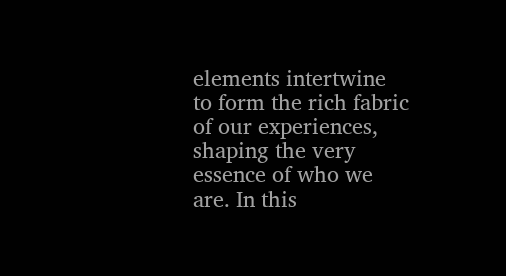elements intertwine to form the rich fabric of our experiences, shaping the very essence of who we are. In this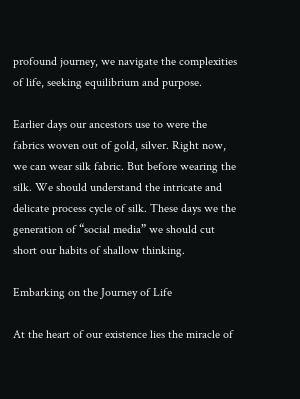profound journey, we navigate the complexities of life, seeking equilibrium and purpose.

Earlier days our ancestors use to were the fabrics woven out of gold, silver. Right now, we can wear silk fabric. But before wearing the silk. We should understand the intricate and delicate process cycle of silk. These days we the generation of “social media” we should cut short our habits of shallow thinking.

Embarking on the Journey of Life

At the heart of our existence lies the miracle of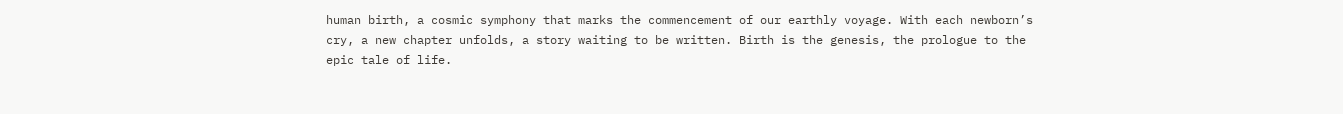human birth, a cosmic symphony that marks the commencement of our earthly voyage. With each newborn’s cry, a new chapter unfolds, a story waiting to be written. Birth is the genesis, the prologue to the epic tale of life.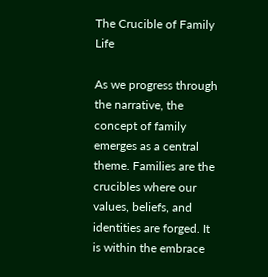The Crucible of Family Life

As we progress through the narrative, the concept of family emerges as a central theme. Families are the crucibles where our values, beliefs, and identities are forged. It is within the embrace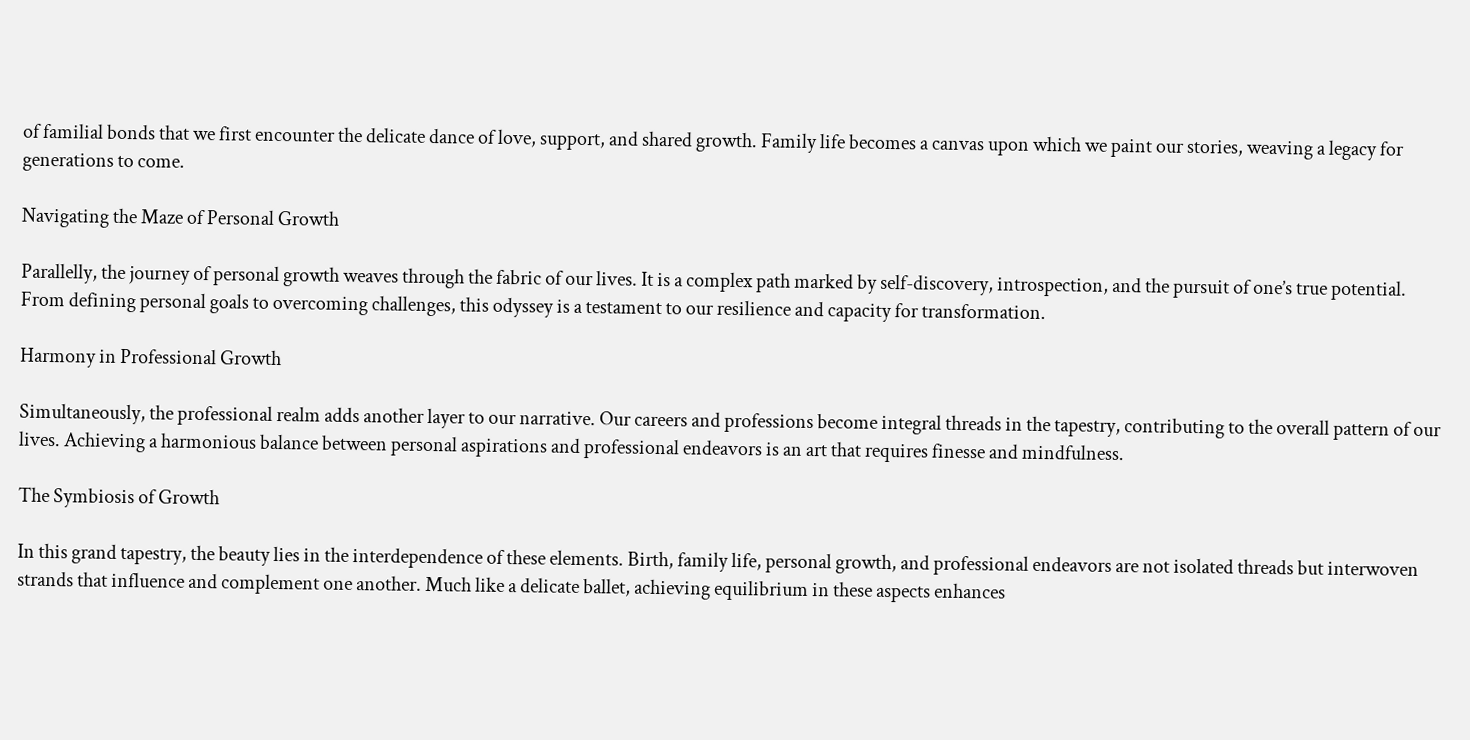of familial bonds that we first encounter the delicate dance of love, support, and shared growth. Family life becomes a canvas upon which we paint our stories, weaving a legacy for generations to come.

Navigating the Maze of Personal Growth

Parallelly, the journey of personal growth weaves through the fabric of our lives. It is a complex path marked by self-discovery, introspection, and the pursuit of one’s true potential. From defining personal goals to overcoming challenges, this odyssey is a testament to our resilience and capacity for transformation.

Harmony in Professional Growth

Simultaneously, the professional realm adds another layer to our narrative. Our careers and professions become integral threads in the tapestry, contributing to the overall pattern of our lives. Achieving a harmonious balance between personal aspirations and professional endeavors is an art that requires finesse and mindfulness.

The Symbiosis of Growth

In this grand tapestry, the beauty lies in the interdependence of these elements. Birth, family life, personal growth, and professional endeavors are not isolated threads but interwoven strands that influence and complement one another. Much like a delicate ballet, achieving equilibrium in these aspects enhances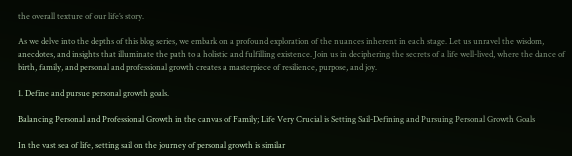the overall texture of our life’s story.

As we delve into the depths of this blog series, we embark on a profound exploration of the nuances inherent in each stage. Let us unravel the wisdom, anecdotes, and insights that illuminate the path to a holistic and fulfilling existence. Join us in deciphering the secrets of a life well-lived, where the dance of birth, family, and personal and professional growth creates a masterpiece of resilience, purpose, and joy.

1. Define and pursue personal growth goals.

Balancing Personal and Professional Growth in the canvas of Family; Life Very Crucial is Setting Sail-Defining and Pursuing Personal Growth Goals

In the vast sea of life, setting sail on the journey of personal growth is similar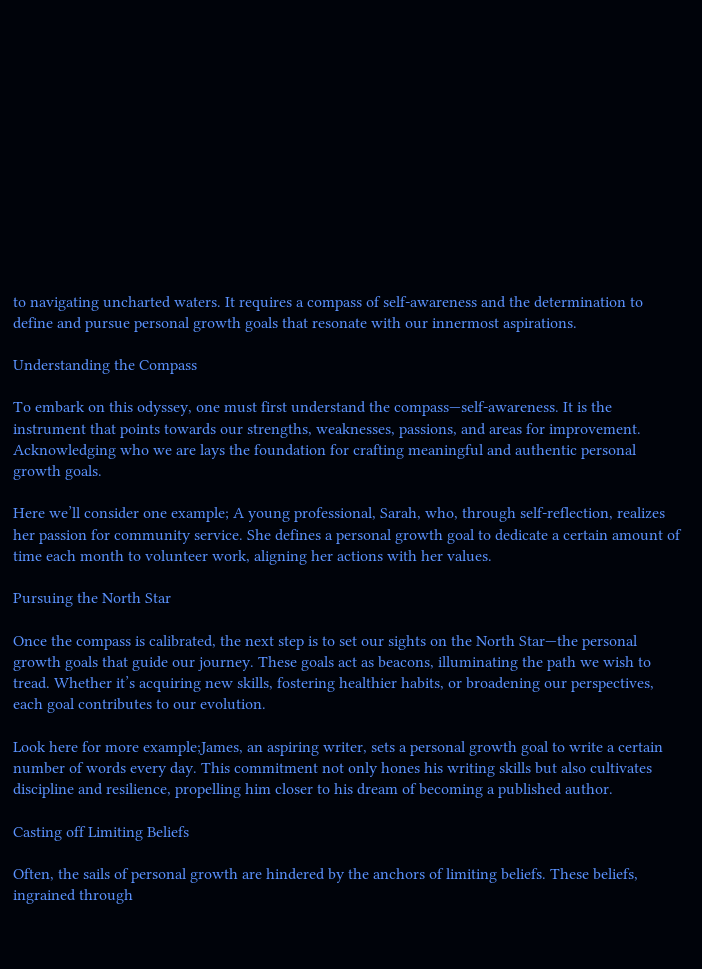to navigating uncharted waters. It requires a compass of self-awareness and the determination to define and pursue personal growth goals that resonate with our innermost aspirations.

Understanding the Compass

To embark on this odyssey, one must first understand the compass—self-awareness. It is the instrument that points towards our strengths, weaknesses, passions, and areas for improvement. Acknowledging who we are lays the foundation for crafting meaningful and authentic personal growth goals.

Here we’ll consider one example; A young professional, Sarah, who, through self-reflection, realizes her passion for community service. She defines a personal growth goal to dedicate a certain amount of time each month to volunteer work, aligning her actions with her values.

Pursuing the North Star

Once the compass is calibrated, the next step is to set our sights on the North Star—the personal growth goals that guide our journey. These goals act as beacons, illuminating the path we wish to tread. Whether it’s acquiring new skills, fostering healthier habits, or broadening our perspectives, each goal contributes to our evolution.

Look here for more example;James, an aspiring writer, sets a personal growth goal to write a certain number of words every day. This commitment not only hones his writing skills but also cultivates discipline and resilience, propelling him closer to his dream of becoming a published author.

Casting off Limiting Beliefs

Often, the sails of personal growth are hindered by the anchors of limiting beliefs. These beliefs, ingrained through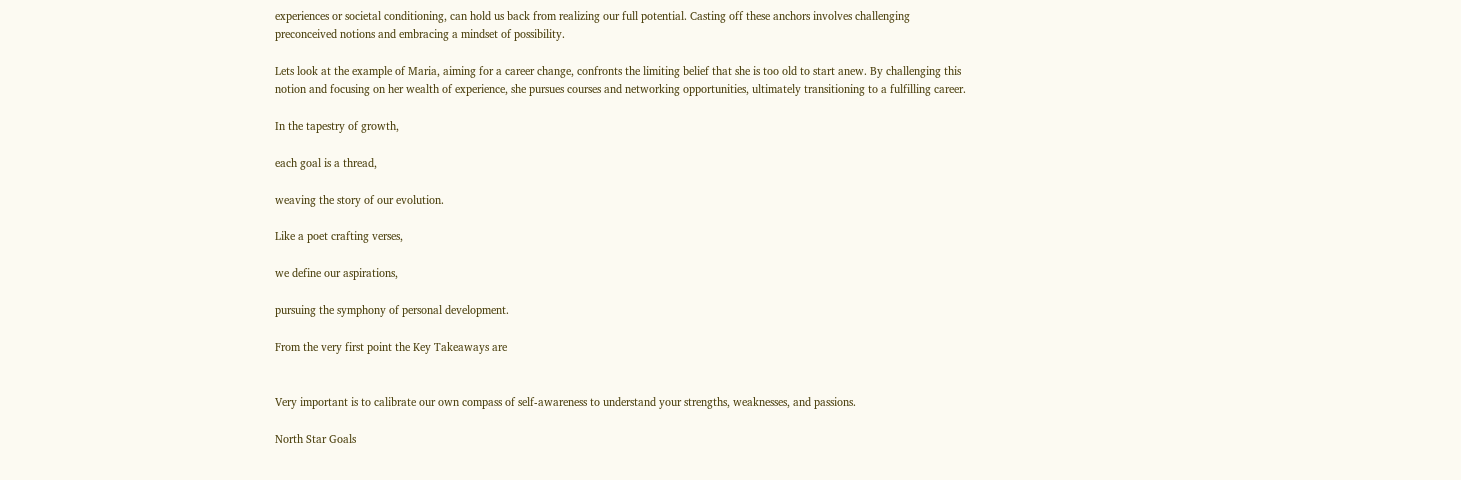experiences or societal conditioning, can hold us back from realizing our full potential. Casting off these anchors involves challenging preconceived notions and embracing a mindset of possibility.

Lets look at the example of Maria, aiming for a career change, confronts the limiting belief that she is too old to start anew. By challenging this notion and focusing on her wealth of experience, she pursues courses and networking opportunities, ultimately transitioning to a fulfilling career.

In the tapestry of growth,

each goal is a thread,

weaving the story of our evolution.

Like a poet crafting verses,

we define our aspirations,

pursuing the symphony of personal development.

From the very first point the Key Takeaways are


Very important is to calibrate our own compass of self-awareness to understand your strengths, weaknesses, and passions.

North Star Goals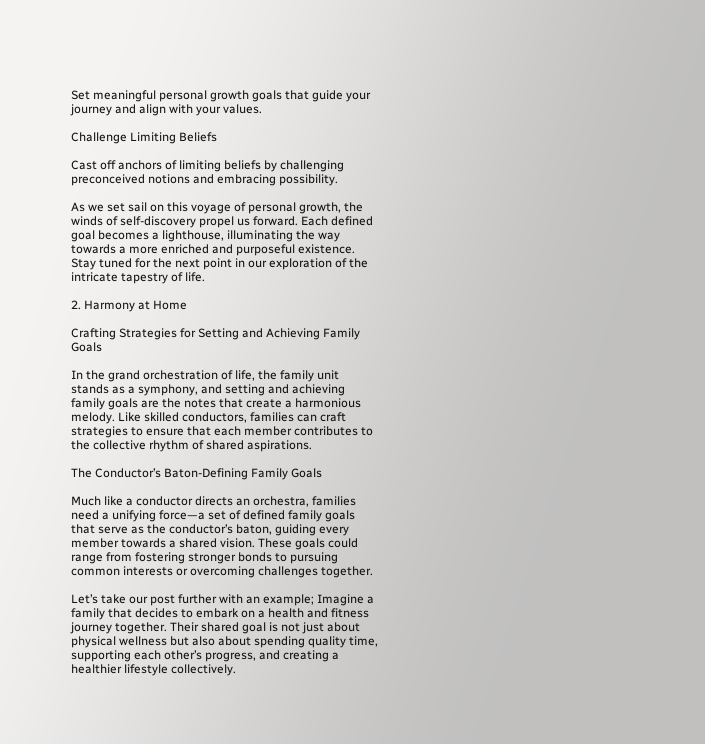Set meaningful personal growth goals that guide your journey and align with your values.

Challenge Limiting Beliefs

Cast off anchors of limiting beliefs by challenging preconceived notions and embracing possibility.

As we set sail on this voyage of personal growth, the winds of self-discovery propel us forward. Each defined goal becomes a lighthouse, illuminating the way towards a more enriched and purposeful existence. Stay tuned for the next point in our exploration of the intricate tapestry of life.

2. Harmony at Home

Crafting Strategies for Setting and Achieving Family Goals

In the grand orchestration of life, the family unit stands as a symphony, and setting and achieving family goals are the notes that create a harmonious melody. Like skilled conductors, families can craft strategies to ensure that each member contributes to the collective rhythm of shared aspirations.

The Conductor’s Baton-Defining Family Goals

Much like a conductor directs an orchestra, families need a unifying force—a set of defined family goals that serve as the conductor’s baton, guiding every member towards a shared vision. These goals could range from fostering stronger bonds to pursuing common interests or overcoming challenges together.

Let’s take our post further with an example; Imagine a family that decides to embark on a health and fitness journey together. Their shared goal is not just about physical wellness but also about spending quality time, supporting each other’s progress, and creating a healthier lifestyle collectively.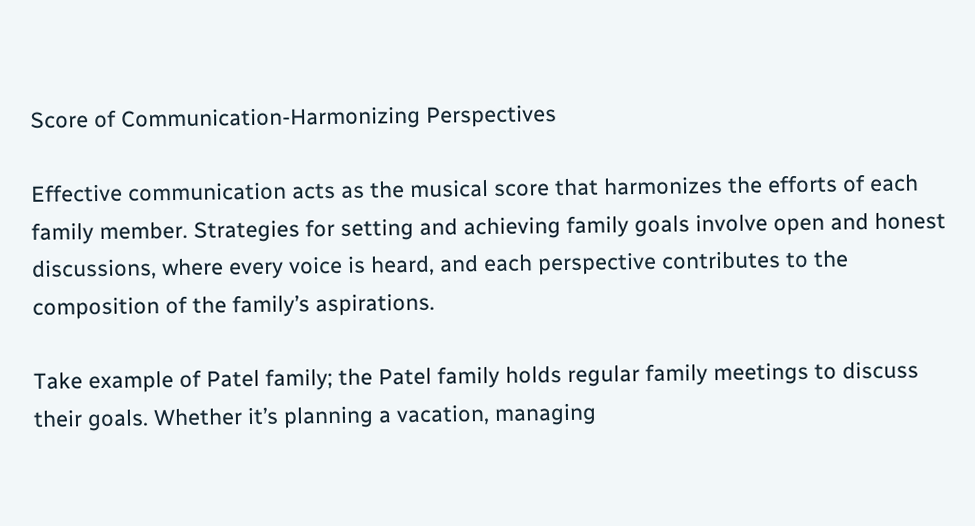Score of Communication-Harmonizing Perspectives

Effective communication acts as the musical score that harmonizes the efforts of each family member. Strategies for setting and achieving family goals involve open and honest discussions, where every voice is heard, and each perspective contributes to the composition of the family’s aspirations.

Take example of Patel family; the Patel family holds regular family meetings to discuss their goals. Whether it’s planning a vacation, managing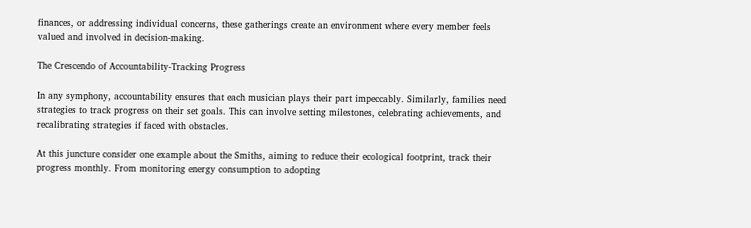finances, or addressing individual concerns, these gatherings create an environment where every member feels valued and involved in decision-making.

The Crescendo of Accountability-Tracking Progress

In any symphony, accountability ensures that each musician plays their part impeccably. Similarly, families need strategies to track progress on their set goals. This can involve setting milestones, celebrating achievements, and recalibrating strategies if faced with obstacles.

At this juncture consider one example about the Smiths, aiming to reduce their ecological footprint, track their progress monthly. From monitoring energy consumption to adopting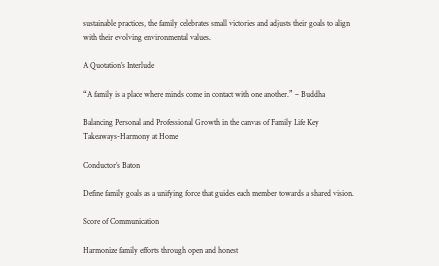sustainable practices, the family celebrates small victories and adjusts their goals to align with their evolving environmental values.

A Quotation’s Interlude

“A family is a place where minds come in contact with one another.” – Buddha

Balancing Personal and Professional Growth in the canvas of Family Life Key Takeaways-Harmony at Home

Conductor’s Baton

Define family goals as a unifying force that guides each member towards a shared vision.

Score of Communication

Harmonize family efforts through open and honest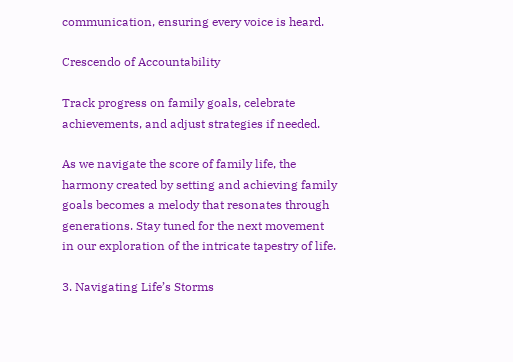communication, ensuring every voice is heard.

Crescendo of Accountability

Track progress on family goals, celebrate achievements, and adjust strategies if needed.

As we navigate the score of family life, the harmony created by setting and achieving family goals becomes a melody that resonates through generations. Stay tuned for the next movement in our exploration of the intricate tapestry of life.

3. Navigating Life’s Storms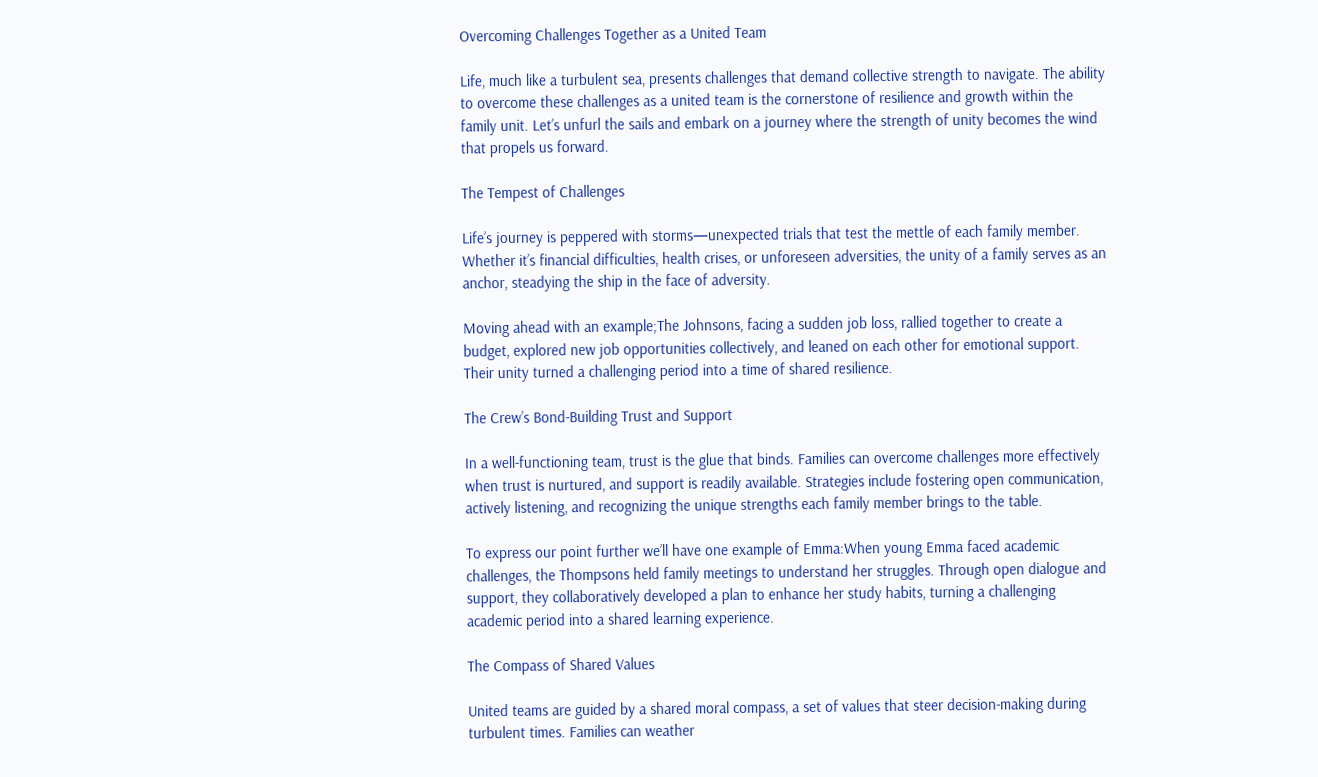Overcoming Challenges Together as a United Team

Life, much like a turbulent sea, presents challenges that demand collective strength to navigate. The ability to overcome these challenges as a united team is the cornerstone of resilience and growth within the family unit. Let’s unfurl the sails and embark on a journey where the strength of unity becomes the wind that propels us forward.

The Tempest of Challenges

Life’s journey is peppered with storms—unexpected trials that test the mettle of each family member. Whether it’s financial difficulties, health crises, or unforeseen adversities, the unity of a family serves as an anchor, steadying the ship in the face of adversity.

Moving ahead with an example;The Johnsons, facing a sudden job loss, rallied together to create a budget, explored new job opportunities collectively, and leaned on each other for emotional support. Their unity turned a challenging period into a time of shared resilience.

The Crew’s Bond-Building Trust and Support

In a well-functioning team, trust is the glue that binds. Families can overcome challenges more effectively when trust is nurtured, and support is readily available. Strategies include fostering open communication, actively listening, and recognizing the unique strengths each family member brings to the table.

To express our point further we’ll have one example of Emma:When young Emma faced academic challenges, the Thompsons held family meetings to understand her struggles. Through open dialogue and support, they collaboratively developed a plan to enhance her study habits, turning a challenging academic period into a shared learning experience.

The Compass of Shared Values

United teams are guided by a shared moral compass, a set of values that steer decision-making during turbulent times. Families can weather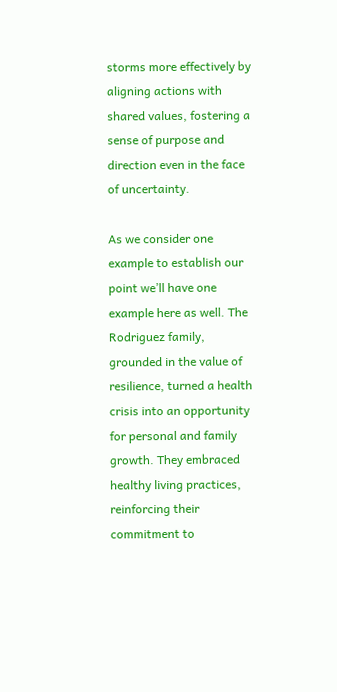storms more effectively by aligning actions with shared values, fostering a sense of purpose and direction even in the face of uncertainty.

As we consider one example to establish our point we’ll have one example here as well. The Rodriguez family, grounded in the value of resilience, turned a health crisis into an opportunity for personal and family growth. They embraced healthy living practices, reinforcing their commitment to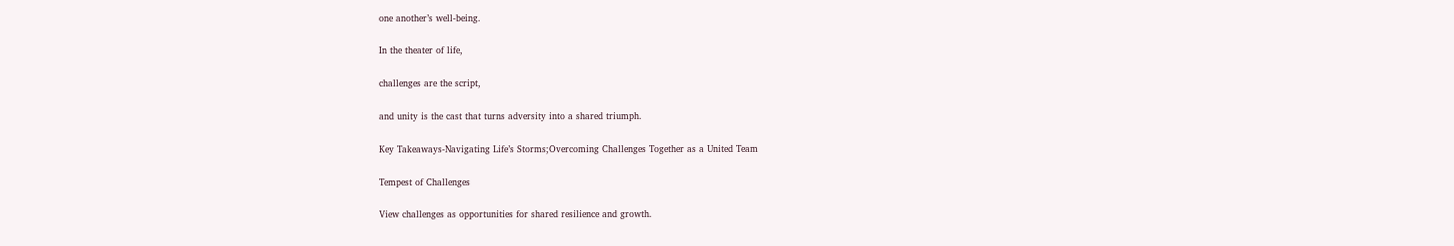one another’s well-being.

In the theater of life,

challenges are the script,

and unity is the cast that turns adversity into a shared triumph.

Key Takeaways-Navigating Life’s Storms;Overcoming Challenges Together as a United Team

Tempest of Challenges

View challenges as opportunities for shared resilience and growth.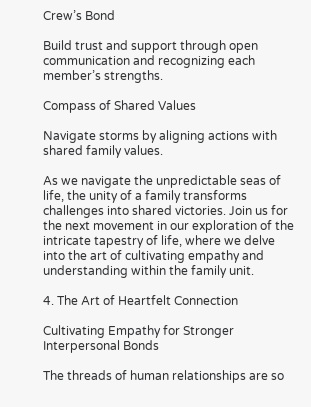Crew’s Bond

Build trust and support through open communication and recognizing each member’s strengths.

Compass of Shared Values

Navigate storms by aligning actions with shared family values.

As we navigate the unpredictable seas of life, the unity of a family transforms challenges into shared victories. Join us for the next movement in our exploration of the intricate tapestry of life, where we delve into the art of cultivating empathy and understanding within the family unit.

4. The Art of Heartfelt Connection

Cultivating Empathy for Stronger Interpersonal Bonds

The threads of human relationships are so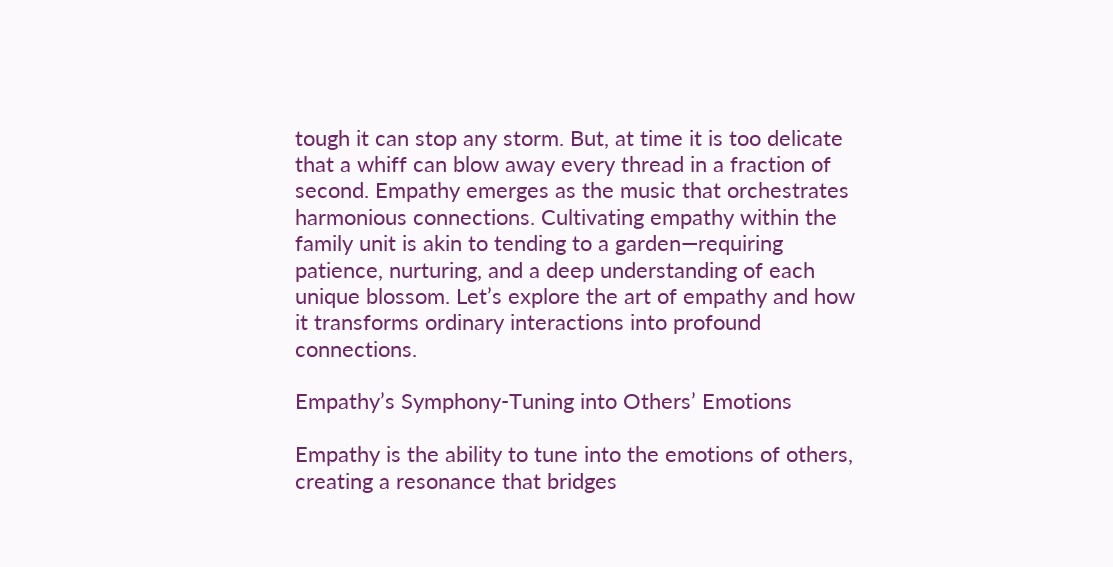tough it can stop any storm. But, at time it is too delicate that a whiff can blow away every thread in a fraction of second. Empathy emerges as the music that orchestrates harmonious connections. Cultivating empathy within the family unit is akin to tending to a garden—requiring patience, nurturing, and a deep understanding of each unique blossom. Let’s explore the art of empathy and how it transforms ordinary interactions into profound connections.

Empathy’s Symphony-Tuning into Others’ Emotions

Empathy is the ability to tune into the emotions of others, creating a resonance that bridges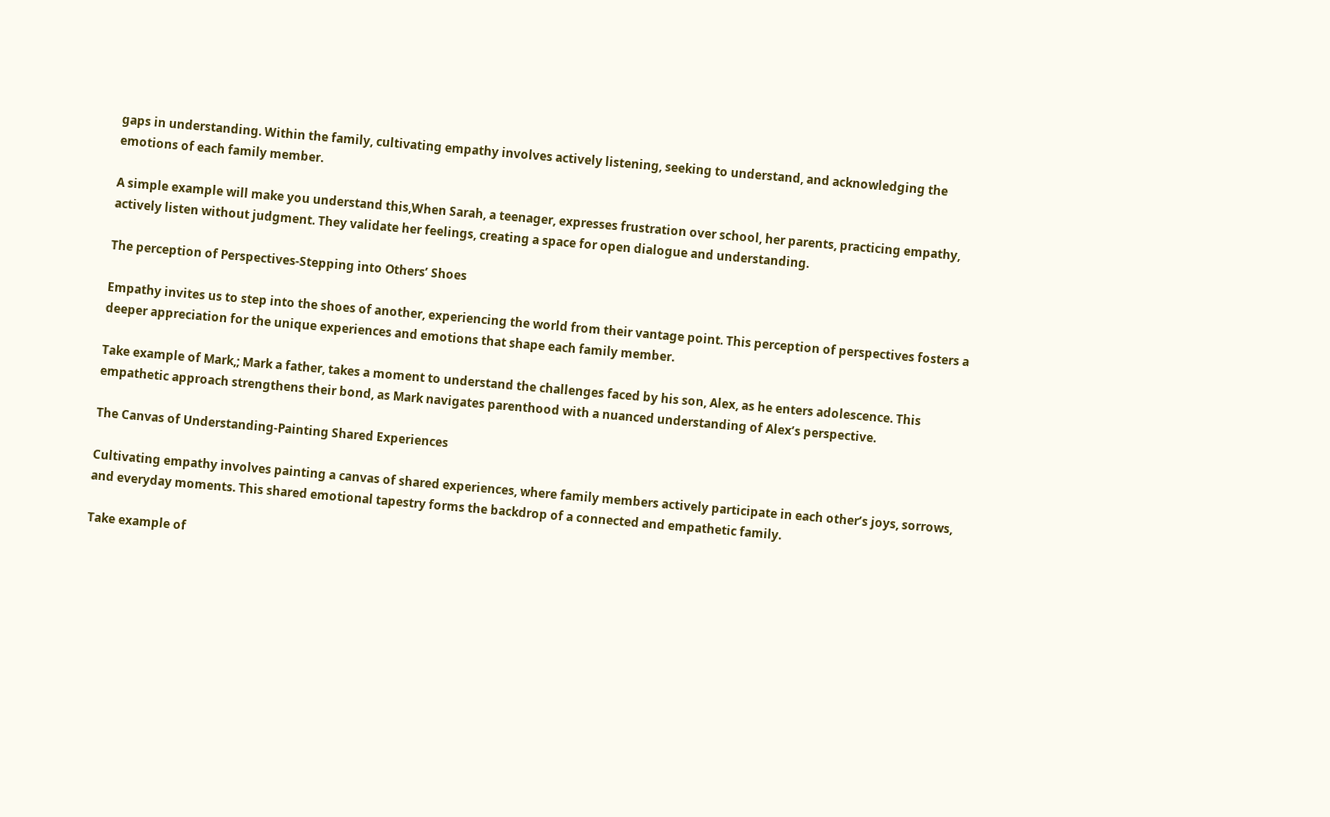gaps in understanding. Within the family, cultivating empathy involves actively listening, seeking to understand, and acknowledging the emotions of each family member.

A simple example will make you understand this,When Sarah, a teenager, expresses frustration over school, her parents, practicing empathy, actively listen without judgment. They validate her feelings, creating a space for open dialogue and understanding.

The perception of Perspectives-Stepping into Others’ Shoes

Empathy invites us to step into the shoes of another, experiencing the world from their vantage point. This perception of perspectives fosters a deeper appreciation for the unique experiences and emotions that shape each family member.

Take example of Mark,; Mark a father, takes a moment to understand the challenges faced by his son, Alex, as he enters adolescence. This empathetic approach strengthens their bond, as Mark navigates parenthood with a nuanced understanding of Alex’s perspective.

The Canvas of Understanding-Painting Shared Experiences

Cultivating empathy involves painting a canvas of shared experiences, where family members actively participate in each other’s joys, sorrows, and everyday moments. This shared emotional tapestry forms the backdrop of a connected and empathetic family.

Take example of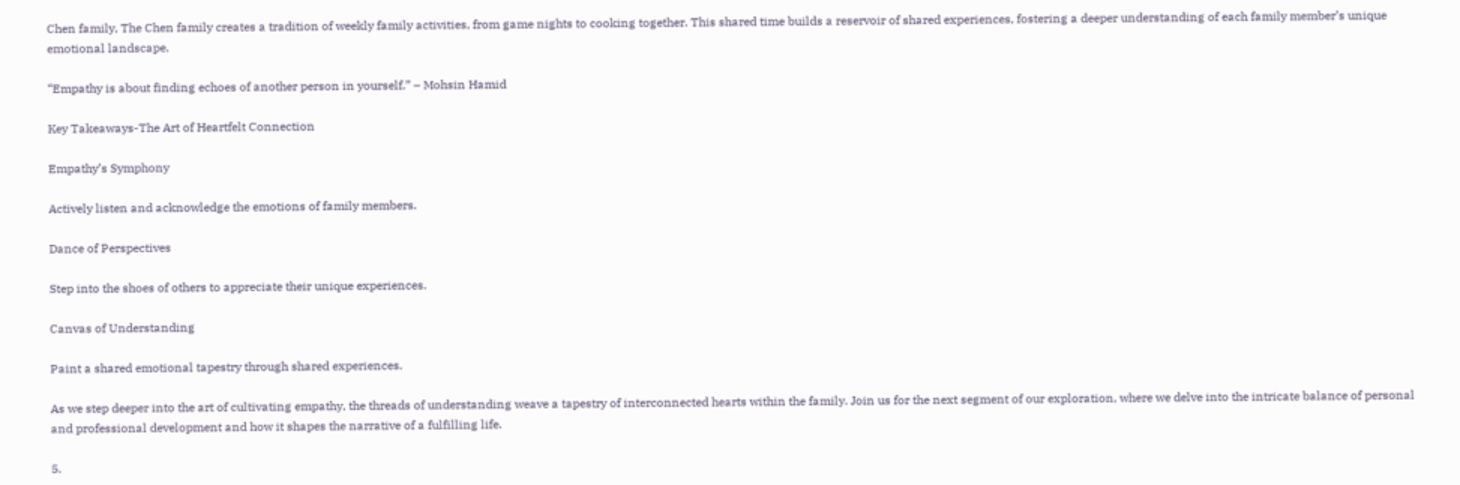Chen family, The Chen family creates a tradition of weekly family activities, from game nights to cooking together. This shared time builds a reservoir of shared experiences, fostering a deeper understanding of each family member’s unique emotional landscape.

“Empathy is about finding echoes of another person in yourself.” – Mohsin Hamid

Key Takeaways-The Art of Heartfelt Connection

Empathy’s Symphony

Actively listen and acknowledge the emotions of family members.

Dance of Perspectives

Step into the shoes of others to appreciate their unique experiences.

Canvas of Understanding

Paint a shared emotional tapestry through shared experiences.

As we step deeper into the art of cultivating empathy, the threads of understanding weave a tapestry of interconnected hearts within the family. Join us for the next segment of our exploration, where we delve into the intricate balance of personal and professional development and how it shapes the narrative of a fulfilling life.

5.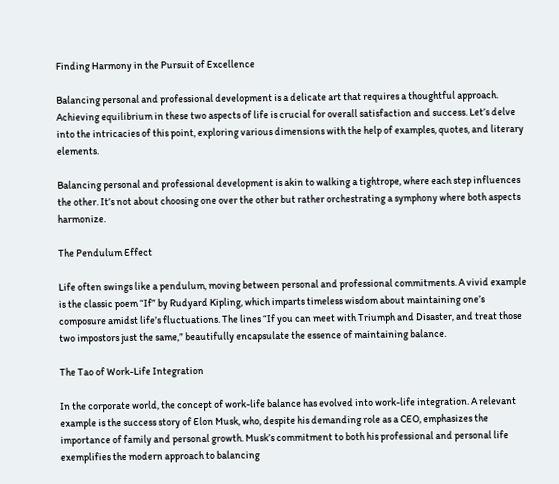Finding Harmony in the Pursuit of Excellence

Balancing personal and professional development is a delicate art that requires a thoughtful approach. Achieving equilibrium in these two aspects of life is crucial for overall satisfaction and success. Let’s delve into the intricacies of this point, exploring various dimensions with the help of examples, quotes, and literary elements.

Balancing personal and professional development is akin to walking a tightrope, where each step influences the other. It’s not about choosing one over the other but rather orchestrating a symphony where both aspects harmonize.

The Pendulum Effect

Life often swings like a pendulum, moving between personal and professional commitments. A vivid example is the classic poem “If” by Rudyard Kipling, which imparts timeless wisdom about maintaining one’s composure amidst life’s fluctuations. The lines “If you can meet with Triumph and Disaster, and treat those two impostors just the same,” beautifully encapsulate the essence of maintaining balance.

The Tao of Work-Life Integration

In the corporate world, the concept of work-life balance has evolved into work-life integration. A relevant example is the success story of Elon Musk, who, despite his demanding role as a CEO, emphasizes the importance of family and personal growth. Musk’s commitment to both his professional and personal life exemplifies the modern approach to balancing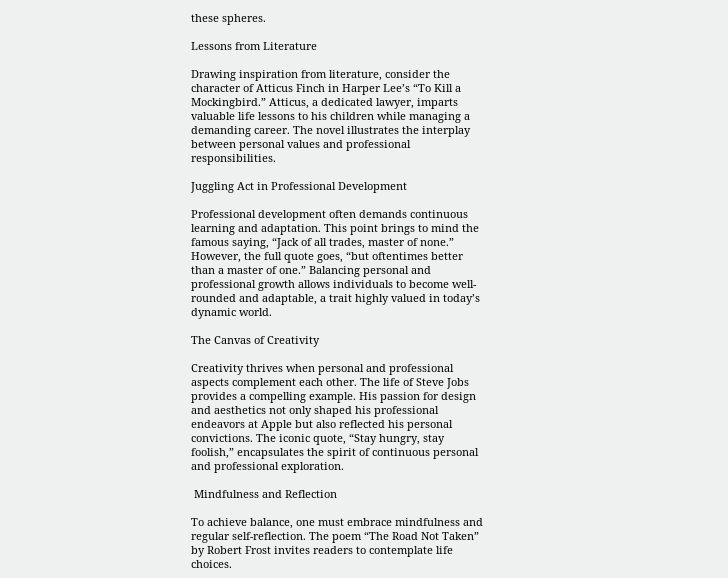these spheres.

Lessons from Literature

Drawing inspiration from literature, consider the character of Atticus Finch in Harper Lee’s “To Kill a Mockingbird.” Atticus, a dedicated lawyer, imparts valuable life lessons to his children while managing a demanding career. The novel illustrates the interplay between personal values and professional responsibilities.

Juggling Act in Professional Development

Professional development often demands continuous learning and adaptation. This point brings to mind the famous saying, “Jack of all trades, master of none.” However, the full quote goes, “but oftentimes better than a master of one.” Balancing personal and professional growth allows individuals to become well-rounded and adaptable, a trait highly valued in today’s dynamic world.

The Canvas of Creativity

Creativity thrives when personal and professional aspects complement each other. The life of Steve Jobs provides a compelling example. His passion for design and aesthetics not only shaped his professional endeavors at Apple but also reflected his personal convictions. The iconic quote, “Stay hungry, stay foolish,” encapsulates the spirit of continuous personal and professional exploration.

 Mindfulness and Reflection

To achieve balance, one must embrace mindfulness and regular self-reflection. The poem “The Road Not Taken” by Robert Frost invites readers to contemplate life choices.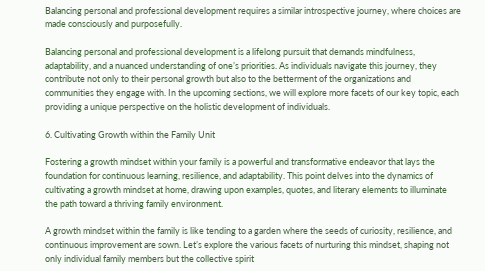Balancing personal and professional development requires a similar introspective journey, where choices are made consciously and purposefully.

Balancing personal and professional development is a lifelong pursuit that demands mindfulness, adaptability, and a nuanced understanding of one’s priorities. As individuals navigate this journey, they contribute not only to their personal growth but also to the betterment of the organizations and communities they engage with. In the upcoming sections, we will explore more facets of our key topic, each providing a unique perspective on the holistic development of individuals.

6. Cultivating Growth within the Family Unit

Fostering a growth mindset within your family is a powerful and transformative endeavor that lays the foundation for continuous learning, resilience, and adaptability. This point delves into the dynamics of cultivating a growth mindset at home, drawing upon examples, quotes, and literary elements to illuminate the path toward a thriving family environment.

A growth mindset within the family is like tending to a garden where the seeds of curiosity, resilience, and continuous improvement are sown. Let’s explore the various facets of nurturing this mindset, shaping not only individual family members but the collective spirit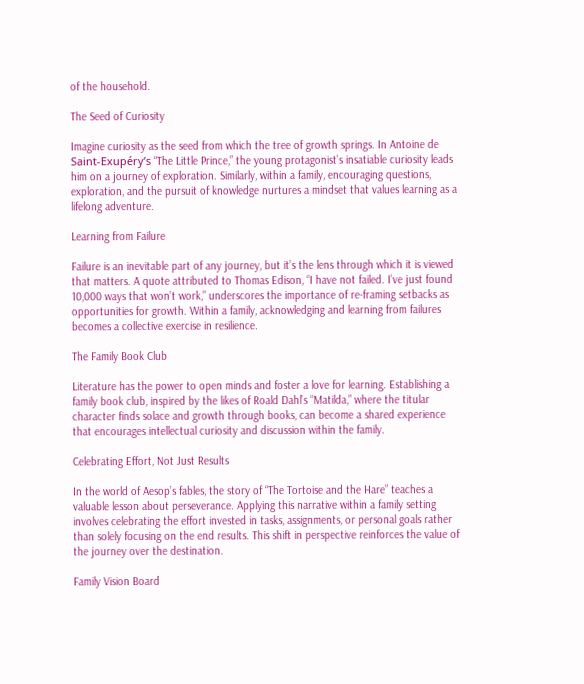of the household.

The Seed of Curiosity

Imagine curiosity as the seed from which the tree of growth springs. In Antoine de Saint-Exupéry’s “The Little Prince,” the young protagonist’s insatiable curiosity leads him on a journey of exploration. Similarly, within a family, encouraging questions, exploration, and the pursuit of knowledge nurtures a mindset that values learning as a lifelong adventure.

Learning from Failure

Failure is an inevitable part of any journey, but it’s the lens through which it is viewed that matters. A quote attributed to Thomas Edison, “I have not failed. I’ve just found 10,000 ways that won’t work,” underscores the importance of re-framing setbacks as opportunities for growth. Within a family, acknowledging and learning from failures becomes a collective exercise in resilience.

The Family Book Club

Literature has the power to open minds and foster a love for learning. Establishing a family book club, inspired by the likes of Roald Dahl’s “Matilda,” where the titular character finds solace and growth through books, can become a shared experience that encourages intellectual curiosity and discussion within the family.

Celebrating Effort, Not Just Results

In the world of Aesop’s fables, the story of “The Tortoise and the Hare” teaches a valuable lesson about perseverance. Applying this narrative within a family setting involves celebrating the effort invested in tasks, assignments, or personal goals rather than solely focusing on the end results. This shift in perspective reinforces the value of the journey over the destination.

Family Vision Board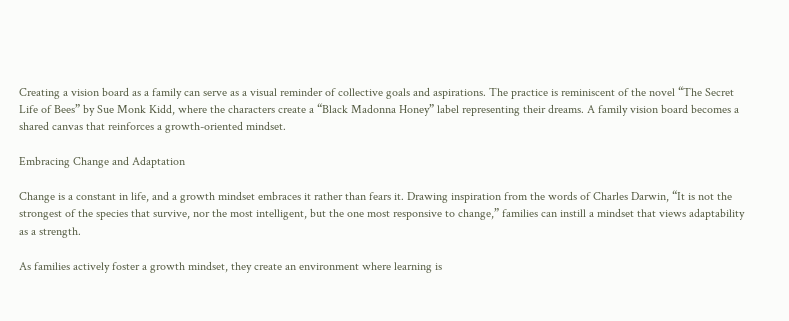Creating a vision board as a family can serve as a visual reminder of collective goals and aspirations. The practice is reminiscent of the novel “The Secret Life of Bees” by Sue Monk Kidd, where the characters create a “Black Madonna Honey” label representing their dreams. A family vision board becomes a shared canvas that reinforces a growth-oriented mindset.

Embracing Change and Adaptation

Change is a constant in life, and a growth mindset embraces it rather than fears it. Drawing inspiration from the words of Charles Darwin, “It is not the strongest of the species that survive, nor the most intelligent, but the one most responsive to change,” families can instill a mindset that views adaptability as a strength.

As families actively foster a growth mindset, they create an environment where learning is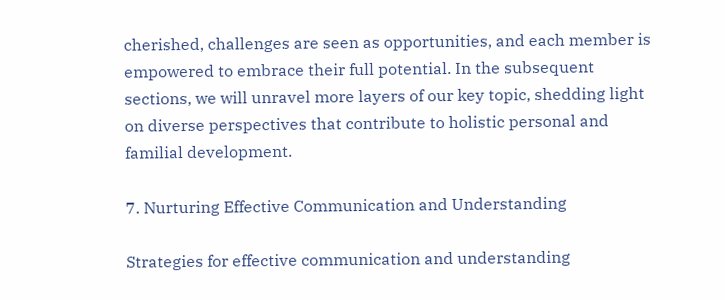cherished, challenges are seen as opportunities, and each member is empowered to embrace their full potential. In the subsequent sections, we will unravel more layers of our key topic, shedding light on diverse perspectives that contribute to holistic personal and familial development.

7. Nurturing Effective Communication and Understanding

Strategies for effective communication and understanding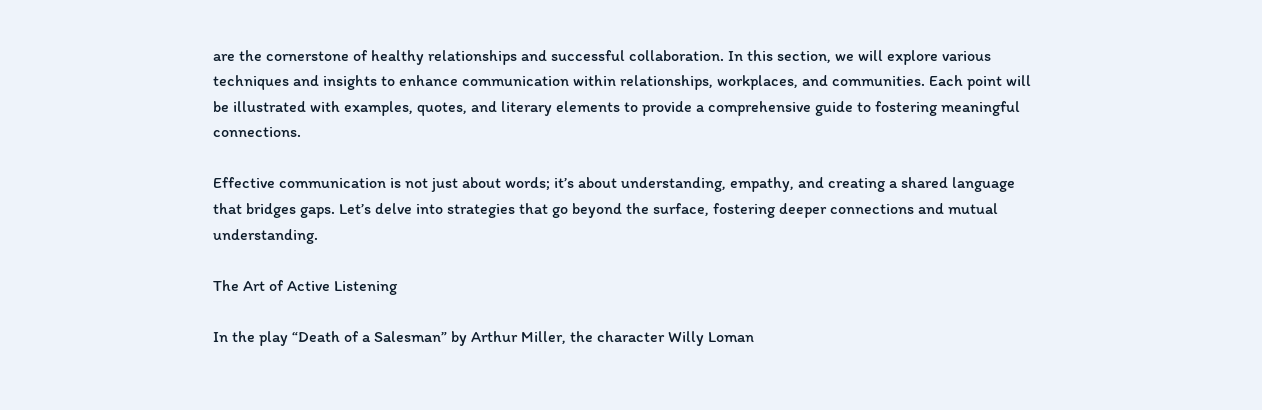are the cornerstone of healthy relationships and successful collaboration. In this section, we will explore various techniques and insights to enhance communication within relationships, workplaces, and communities. Each point will be illustrated with examples, quotes, and literary elements to provide a comprehensive guide to fostering meaningful connections.

Effective communication is not just about words; it’s about understanding, empathy, and creating a shared language that bridges gaps. Let’s delve into strategies that go beyond the surface, fostering deeper connections and mutual understanding.

The Art of Active Listening

In the play “Death of a Salesman” by Arthur Miller, the character Willy Loman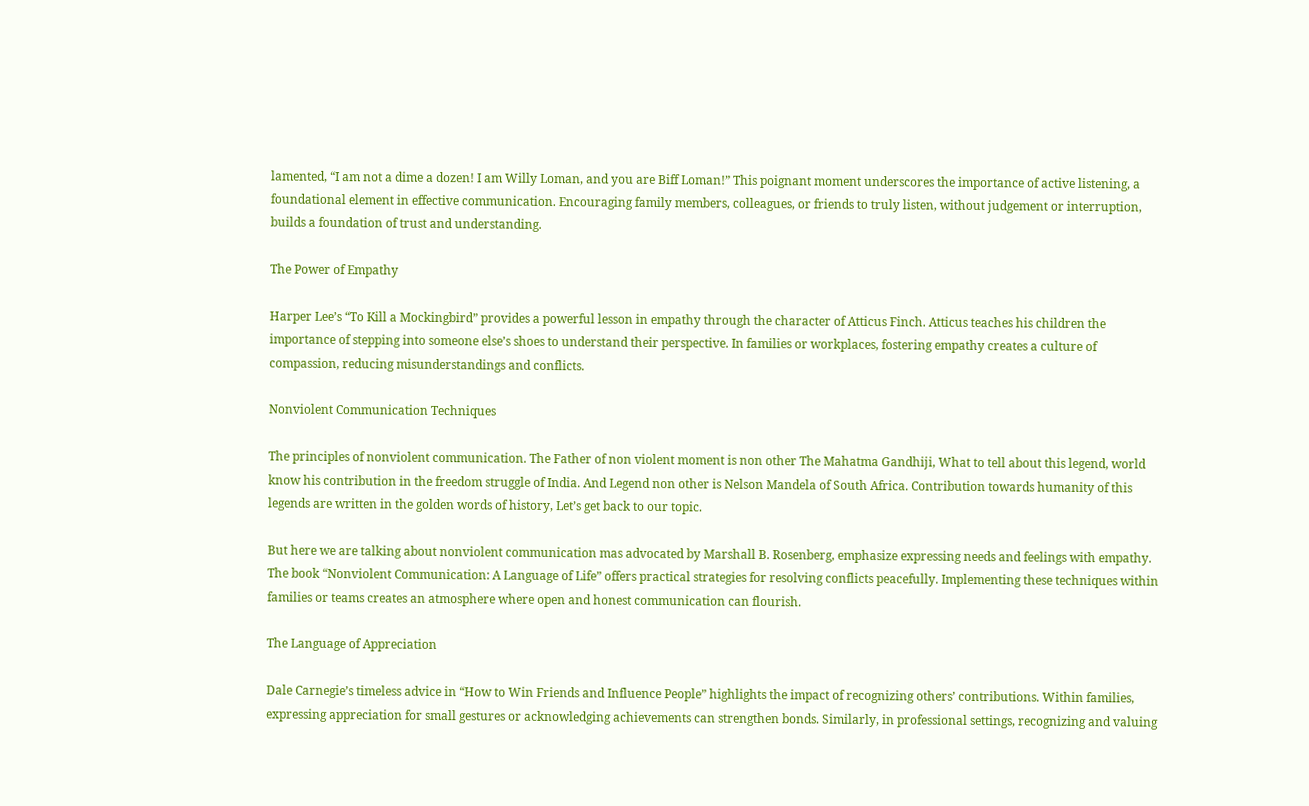lamented, “I am not a dime a dozen! I am Willy Loman, and you are Biff Loman!” This poignant moment underscores the importance of active listening, a foundational element in effective communication. Encouraging family members, colleagues, or friends to truly listen, without judgement or interruption, builds a foundation of trust and understanding.

The Power of Empathy

Harper Lee’s “To Kill a Mockingbird” provides a powerful lesson in empathy through the character of Atticus Finch. Atticus teaches his children the importance of stepping into someone else’s shoes to understand their perspective. In families or workplaces, fostering empathy creates a culture of compassion, reducing misunderstandings and conflicts.

Nonviolent Communication Techniques

The principles of nonviolent communication. The Father of non violent moment is non other The Mahatma Gandhiji, What to tell about this legend, world know his contribution in the freedom struggle of India. And Legend non other is Nelson Mandela of South Africa. Contribution towards humanity of this legends are written in the golden words of history, Let’s get back to our topic.

But here we are talking about nonviolent communication mas advocated by Marshall B. Rosenberg, emphasize expressing needs and feelings with empathy. The book “Nonviolent Communication: A Language of Life” offers practical strategies for resolving conflicts peacefully. Implementing these techniques within families or teams creates an atmosphere where open and honest communication can flourish.

The Language of Appreciation

Dale Carnegie’s timeless advice in “How to Win Friends and Influence People” highlights the impact of recognizing others’ contributions. Within families, expressing appreciation for small gestures or acknowledging achievements can strengthen bonds. Similarly, in professional settings, recognizing and valuing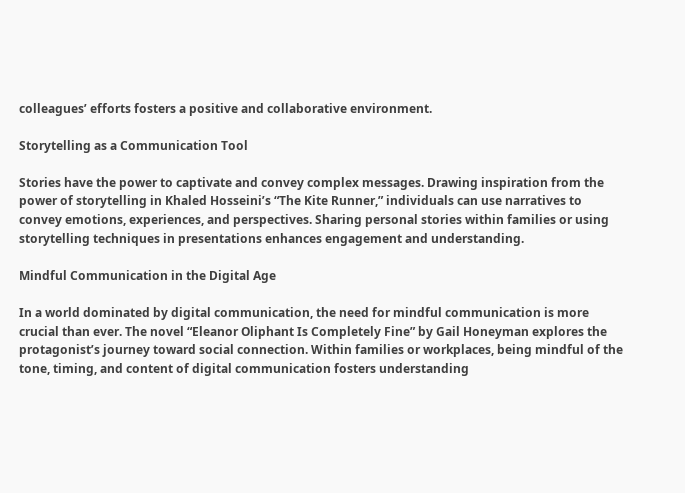colleagues’ efforts fosters a positive and collaborative environment.

Storytelling as a Communication Tool

Stories have the power to captivate and convey complex messages. Drawing inspiration from the power of storytelling in Khaled Hosseini’s “The Kite Runner,” individuals can use narratives to convey emotions, experiences, and perspectives. Sharing personal stories within families or using storytelling techniques in presentations enhances engagement and understanding.

Mindful Communication in the Digital Age

In a world dominated by digital communication, the need for mindful communication is more crucial than ever. The novel “Eleanor Oliphant Is Completely Fine” by Gail Honeyman explores the protagonist’s journey toward social connection. Within families or workplaces, being mindful of the tone, timing, and content of digital communication fosters understanding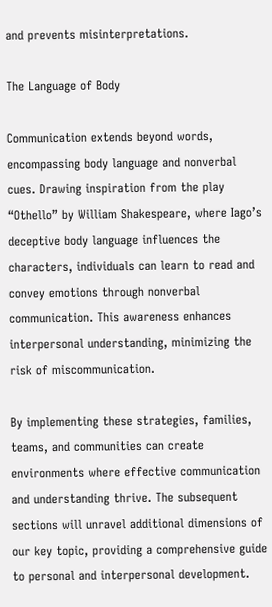and prevents misinterpretations.

The Language of Body

Communication extends beyond words, encompassing body language and nonverbal cues. Drawing inspiration from the play “Othello” by William Shakespeare, where Iago’s deceptive body language influences the characters, individuals can learn to read and convey emotions through nonverbal communication. This awareness enhances interpersonal understanding, minimizing the risk of miscommunication.

By implementing these strategies, families, teams, and communities can create environments where effective communication and understanding thrive. The subsequent sections will unravel additional dimensions of our key topic, providing a comprehensive guide to personal and interpersonal development.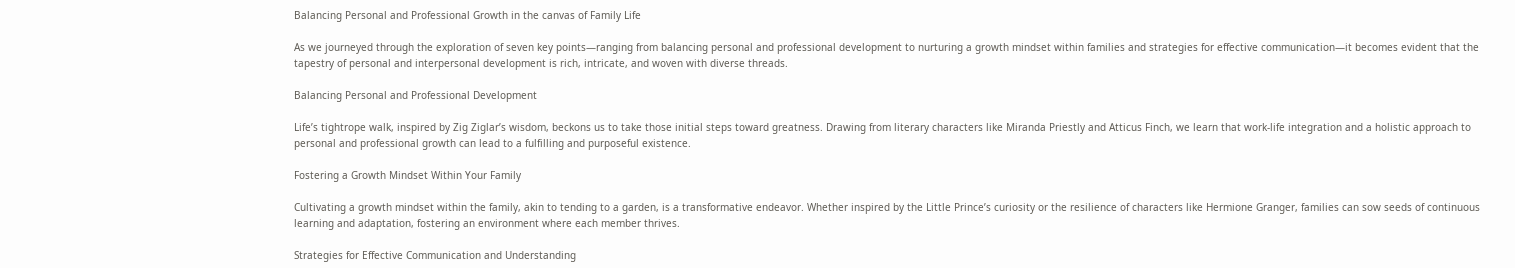Balancing Personal and Professional Growth in the canvas of Family Life

As we journeyed through the exploration of seven key points—ranging from balancing personal and professional development to nurturing a growth mindset within families and strategies for effective communication—it becomes evident that the tapestry of personal and interpersonal development is rich, intricate, and woven with diverse threads.

Balancing Personal and Professional Development

Life’s tightrope walk, inspired by Zig Ziglar’s wisdom, beckons us to take those initial steps toward greatness. Drawing from literary characters like Miranda Priestly and Atticus Finch, we learn that work-life integration and a holistic approach to personal and professional growth can lead to a fulfilling and purposeful existence.

Fostering a Growth Mindset Within Your Family

Cultivating a growth mindset within the family, akin to tending to a garden, is a transformative endeavor. Whether inspired by the Little Prince’s curiosity or the resilience of characters like Hermione Granger, families can sow seeds of continuous learning and adaptation, fostering an environment where each member thrives.

Strategies for Effective Communication and Understanding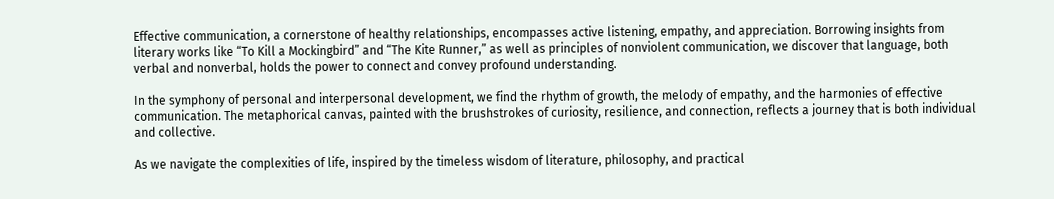Effective communication, a cornerstone of healthy relationships, encompasses active listening, empathy, and appreciation. Borrowing insights from literary works like “To Kill a Mockingbird” and “The Kite Runner,” as well as principles of nonviolent communication, we discover that language, both verbal and nonverbal, holds the power to connect and convey profound understanding.

In the symphony of personal and interpersonal development, we find the rhythm of growth, the melody of empathy, and the harmonies of effective communication. The metaphorical canvas, painted with the brushstrokes of curiosity, resilience, and connection, reflects a journey that is both individual and collective.

As we navigate the complexities of life, inspired by the timeless wisdom of literature, philosophy, and practical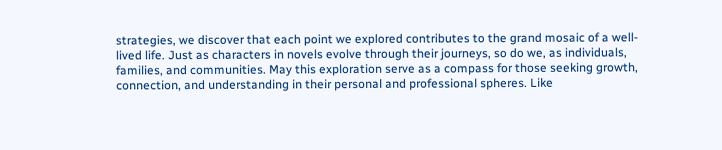strategies, we discover that each point we explored contributes to the grand mosaic of a well-lived life. Just as characters in novels evolve through their journeys, so do we, as individuals, families, and communities. May this exploration serve as a compass for those seeking growth, connection, and understanding in their personal and professional spheres. Like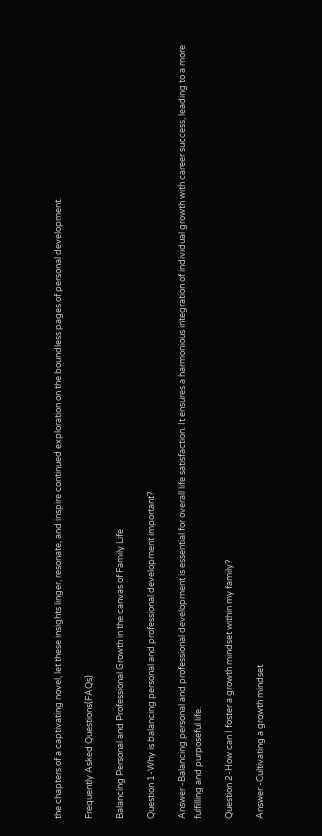the chapters of a captivating novel, let these insights linger, resonate, and inspire continued exploration on the boundless pages of personal development.

Frequently Asked Questions(FAQs)

Balancing Personal and Professional Growth in the canvas of Family Life

Question 1-Why is balancing personal and professional development important?

Answer -Balancing personal and professional development is essential for overall life satisfaction. It ensures a harmonious integration of individual growth with career success, leading to a more fulfilling and purposeful life.

Question 2-How can I foster a growth mindset within my family?

Answer -Cultivating a growth mindset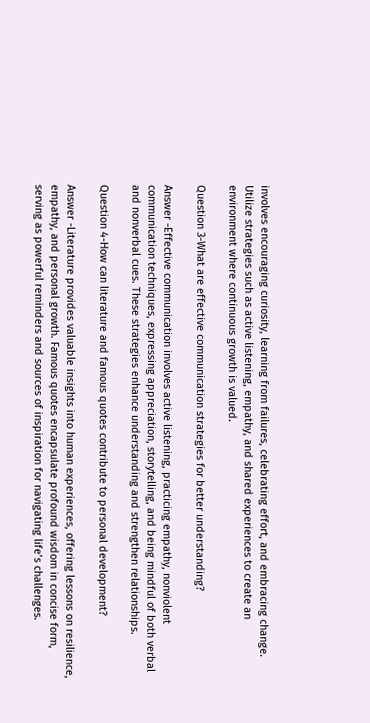involves encouraging curiosity, learning from failures, celebrating effort, and embracing change. Utilize strategies such as active listening, empathy, and shared experiences to create an environment where continuous growth is valued.

Question 3-What are effective communication strategies for better understanding?

Answer -Effective communication involves active listening, practicing empathy, nonviolent communication techniques, expressing appreciation, storytelling, and being mindful of both verbal and nonverbal cues. These strategies enhance understanding and strengthen relationships.

Question 4-How can literature and famous quotes contribute to personal development?

Answer -Literature provides valuable insights into human experiences, offering lessons on resilience, empathy, and personal growth. Famous quotes encapsulate profound wisdom in concise form, serving as powerful reminders and sources of inspiration for navigating life’s challenges.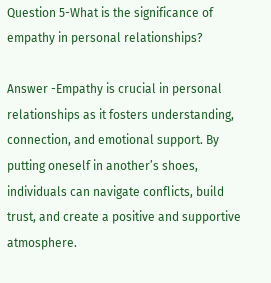Question 5-What is the significance of empathy in personal relationships?

Answer -Empathy is crucial in personal relationships as it fosters understanding, connection, and emotional support. By putting oneself in another’s shoes, individuals can navigate conflicts, build trust, and create a positive and supportive atmosphere.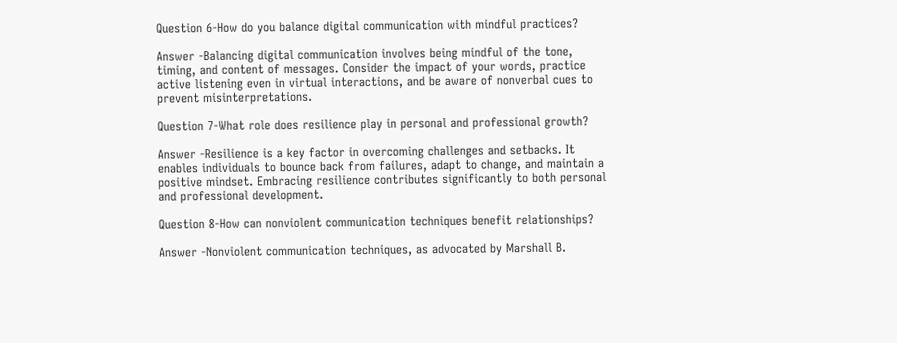Question 6-How do you balance digital communication with mindful practices?

Answer -Balancing digital communication involves being mindful of the tone, timing, and content of messages. Consider the impact of your words, practice active listening even in virtual interactions, and be aware of nonverbal cues to prevent misinterpretations.

Question 7-What role does resilience play in personal and professional growth?

Answer -Resilience is a key factor in overcoming challenges and setbacks. It enables individuals to bounce back from failures, adapt to change, and maintain a positive mindset. Embracing resilience contributes significantly to both personal and professional development.

Question 8-How can nonviolent communication techniques benefit relationships?

Answer -Nonviolent communication techniques, as advocated by Marshall B.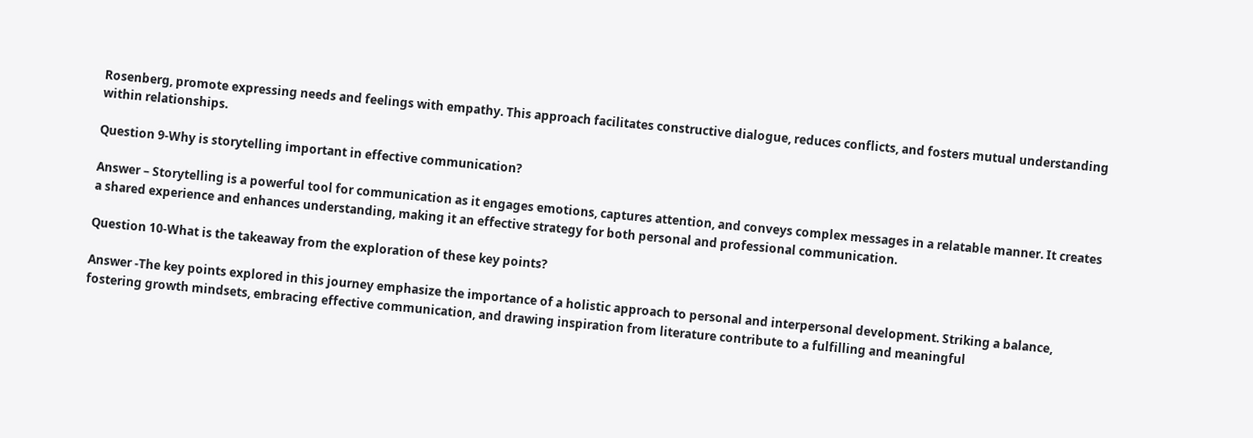Rosenberg, promote expressing needs and feelings with empathy. This approach facilitates constructive dialogue, reduces conflicts, and fosters mutual understanding within relationships.

Question 9-Why is storytelling important in effective communication?

Answer – Storytelling is a powerful tool for communication as it engages emotions, captures attention, and conveys complex messages in a relatable manner. It creates a shared experience and enhances understanding, making it an effective strategy for both personal and professional communication.

Question 10-What is the takeaway from the exploration of these key points?

Answer -The key points explored in this journey emphasize the importance of a holistic approach to personal and interpersonal development. Striking a balance, fostering growth mindsets, embracing effective communication, and drawing inspiration from literature contribute to a fulfilling and meaningful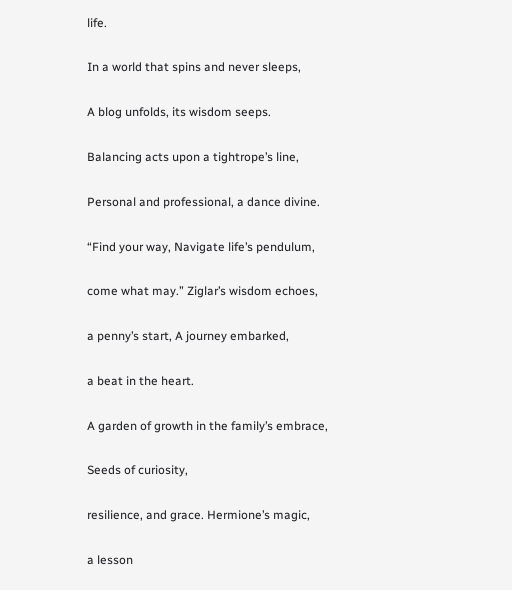life.

In a world that spins and never sleeps,

A blog unfolds, its wisdom seeps.

Balancing acts upon a tightrope’s line,

Personal and professional, a dance divine.

“Find your way, Navigate life’s pendulum,

come what may.” Ziglar’s wisdom echoes,

a penny’s start, A journey embarked,

a beat in the heart.

A garden of growth in the family’s embrace,

Seeds of curiosity,

resilience, and grace. Hermione’s magic,

a lesson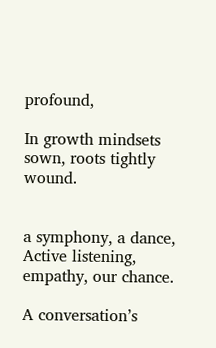profound,

In growth mindsets sown, roots tightly wound.


a symphony, a dance, Active listening, empathy, our chance.

A conversation’s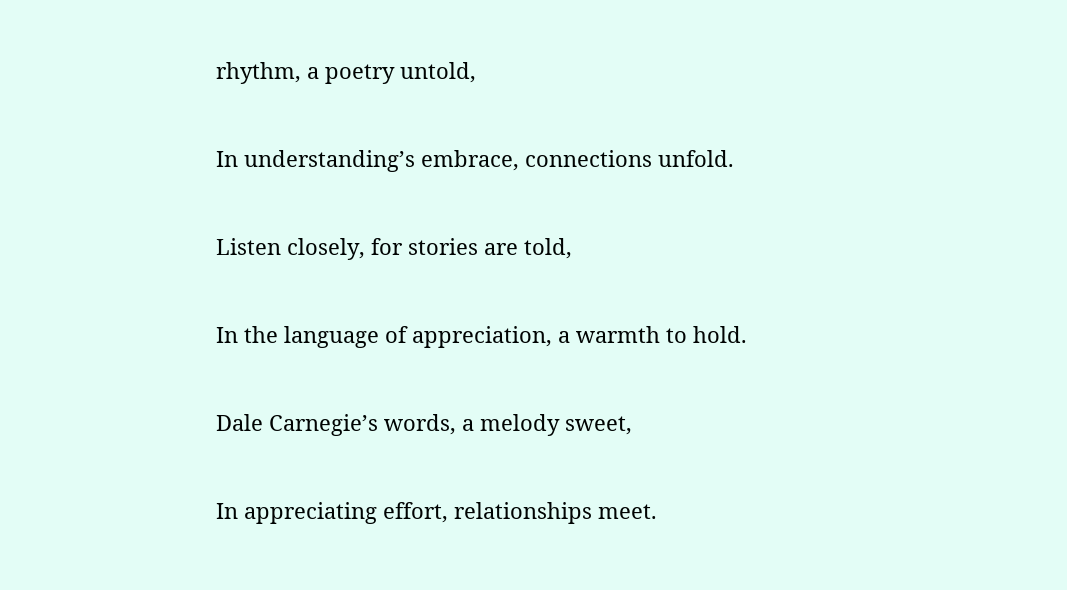rhythm, a poetry untold,

In understanding’s embrace, connections unfold.

Listen closely, for stories are told,

In the language of appreciation, a warmth to hold.

Dale Carnegie’s words, a melody sweet,

In appreciating effort, relationships meet.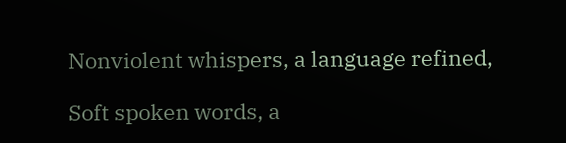Nonviolent whispers, a language refined,

Soft spoken words, a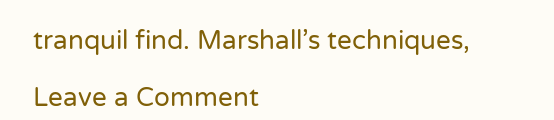tranquil find. Marshall’s techniques,

Leave a Comment